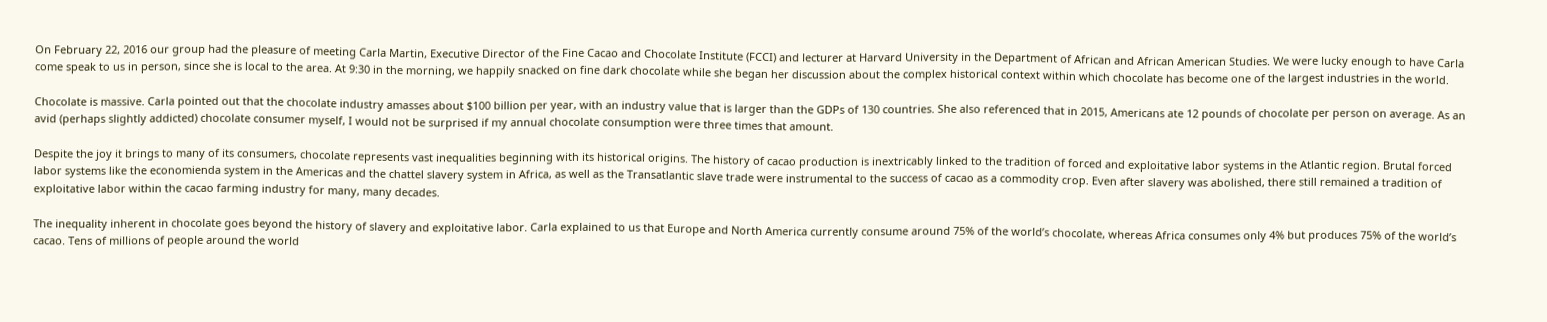On February 22, 2016 our group had the pleasure of meeting Carla Martin, Executive Director of the Fine Cacao and Chocolate Institute (FCCI) and lecturer at Harvard University in the Department of African and African American Studies. We were lucky enough to have Carla come speak to us in person, since she is local to the area. At 9:30 in the morning, we happily snacked on fine dark chocolate while she began her discussion about the complex historical context within which chocolate has become one of the largest industries in the world.

Chocolate is massive. Carla pointed out that the chocolate industry amasses about $100 billion per year, with an industry value that is larger than the GDPs of 130 countries. She also referenced that in 2015, Americans ate 12 pounds of chocolate per person on average. As an avid (perhaps slightly addicted) chocolate consumer myself, I would not be surprised if my annual chocolate consumption were three times that amount.

Despite the joy it brings to many of its consumers, chocolate represents vast inequalities beginning with its historical origins. The history of cacao production is inextricably linked to the tradition of forced and exploitative labor systems in the Atlantic region. Brutal forced labor systems like the economienda system in the Americas and the chattel slavery system in Africa, as well as the Transatlantic slave trade were instrumental to the success of cacao as a commodity crop. Even after slavery was abolished, there still remained a tradition of exploitative labor within the cacao farming industry for many, many decades.

The inequality inherent in chocolate goes beyond the history of slavery and exploitative labor. Carla explained to us that Europe and North America currently consume around 75% of the world’s chocolate, whereas Africa consumes only 4% but produces 75% of the world’s cacao. Tens of millions of people around the world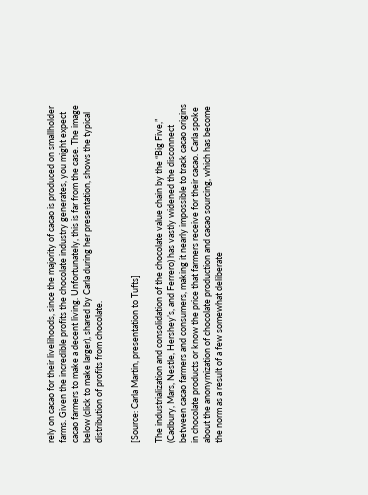rely on cacao for their livelihoods, since the majority of cacao is produced on smallholder farms. Given the incredible profits the chocolate industry generates, you might expect cacao farmers to make a decent living. Unfortunately, this is far from the case. The image below (click to make larger), shared by Carla during her presentation, shows the typical distribution of profits from chocolate.


[Source: Carla Martin, presentation to Tufts]

The industrialization and consolidation of the chocolate value chain by the “Big Five,” (Cadbury, Mars, Nestle, Hershey’s, and Ferrero) has vastly widened the disconnect between cacao farmers and consumers, making it nearly impossible to track cacao origins in chocolate products or know the price that farmers receive for their cacao. Carla spoke about the anonymization of chocolate production and cacao sourcing, which has become the norm as a result of a few somewhat deliberate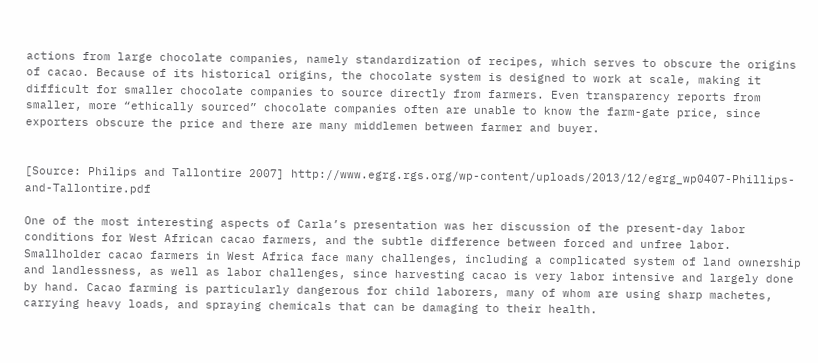actions from large chocolate companies, namely standardization of recipes, which serves to obscure the origins of cacao. Because of its historical origins, the chocolate system is designed to work at scale, making it difficult for smaller chocolate companies to source directly from farmers. Even transparency reports from smaller, more “ethically sourced” chocolate companies often are unable to know the farm-gate price, since exporters obscure the price and there are many middlemen between farmer and buyer.


[Source: Philips and Tallontire 2007] http://www.egrg.rgs.org/wp-content/uploads/2013/12/egrg_wp0407-Phillips-and-Tallontire.pdf

One of the most interesting aspects of Carla’s presentation was her discussion of the present-day labor conditions for West African cacao farmers, and the subtle difference between forced and unfree labor. Smallholder cacao farmers in West Africa face many challenges, including a complicated system of land ownership and landlessness, as well as labor challenges, since harvesting cacao is very labor intensive and largely done by hand. Cacao farming is particularly dangerous for child laborers, many of whom are using sharp machetes, carrying heavy loads, and spraying chemicals that can be damaging to their health.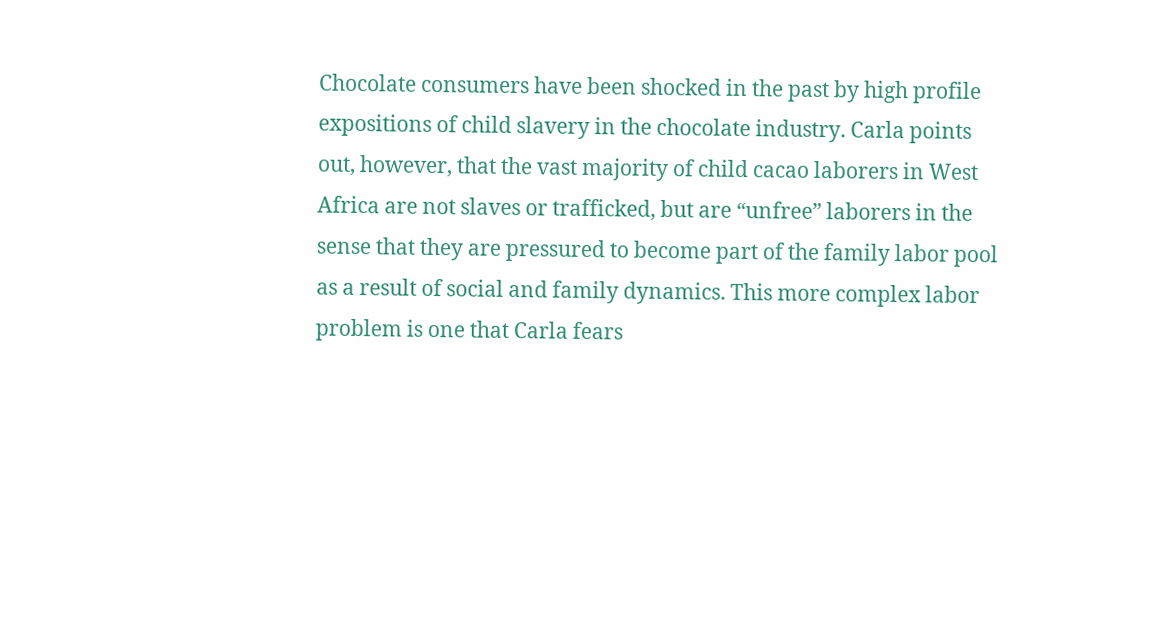Chocolate consumers have been shocked in the past by high profile expositions of child slavery in the chocolate industry. Carla points out, however, that the vast majority of child cacao laborers in West Africa are not slaves or trafficked, but are “unfree” laborers in the sense that they are pressured to become part of the family labor pool as a result of social and family dynamics. This more complex labor problem is one that Carla fears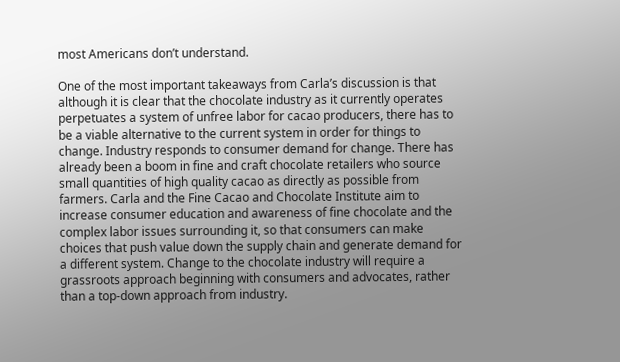most Americans don’t understand.

One of the most important takeaways from Carla’s discussion is that although it is clear that the chocolate industry as it currently operates perpetuates a system of unfree labor for cacao producers, there has to be a viable alternative to the current system in order for things to change. Industry responds to consumer demand for change. There has already been a boom in fine and craft chocolate retailers who source small quantities of high quality cacao as directly as possible from farmers. Carla and the Fine Cacao and Chocolate Institute aim to increase consumer education and awareness of fine chocolate and the complex labor issues surrounding it, so that consumers can make choices that push value down the supply chain and generate demand for a different system. Change to the chocolate industry will require a grassroots approach beginning with consumers and advocates, rather than a top-down approach from industry.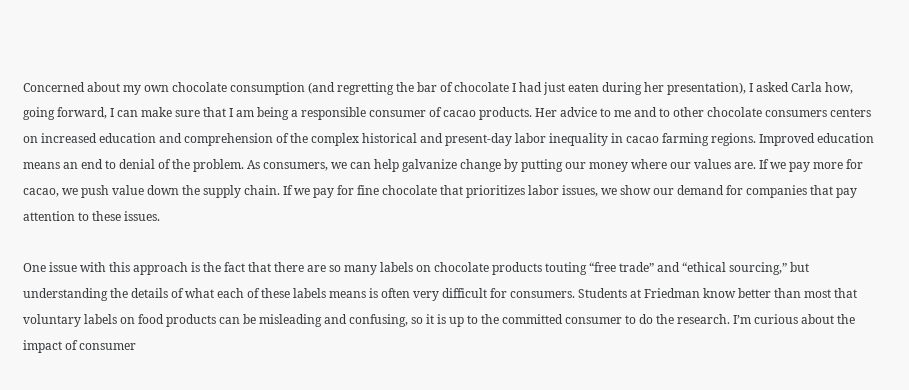Concerned about my own chocolate consumption (and regretting the bar of chocolate I had just eaten during her presentation), I asked Carla how, going forward, I can make sure that I am being a responsible consumer of cacao products. Her advice to me and to other chocolate consumers centers on increased education and comprehension of the complex historical and present-day labor inequality in cacao farming regions. Improved education means an end to denial of the problem. As consumers, we can help galvanize change by putting our money where our values are. If we pay more for cacao, we push value down the supply chain. If we pay for fine chocolate that prioritizes labor issues, we show our demand for companies that pay attention to these issues.

One issue with this approach is the fact that there are so many labels on chocolate products touting “free trade” and “ethical sourcing,” but understanding the details of what each of these labels means is often very difficult for consumers. Students at Friedman know better than most that voluntary labels on food products can be misleading and confusing, so it is up to the committed consumer to do the research. I’m curious about the impact of consumer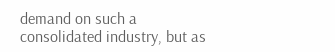demand on such a consolidated industry, but as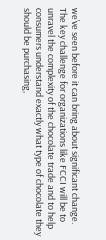we’ve seen before it can bring about significant change. The key challenge for organizations like FCCI will be to unravel the complexity of the chocolate trade and to help consumers understand exactly what type of chocolate they should be purchasing,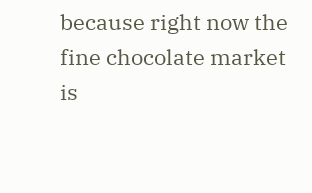because right now the fine chocolate market is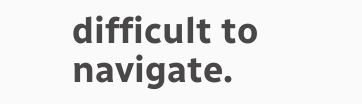difficult to navigate.